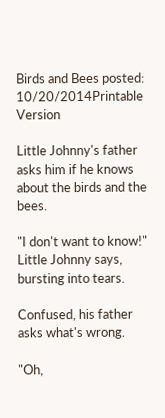Birds and Bees posted: 10/20/2014Printable Version

Little Johnny's father asks him if he knows about the birds and the bees.

"I don't want to know!" Little Johnny says, bursting into tears.

Confused, his father asks what's wrong.

"Oh,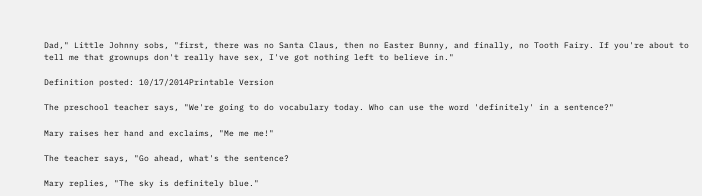Dad," Little Johnny sobs, "first, there was no Santa Claus, then no Easter Bunny, and finally, no Tooth Fairy. If you're about to tell me that grownups don't really have sex, I've got nothing left to believe in."

Definition posted: 10/17/2014Printable Version

The preschool teacher says, "We're going to do vocabulary today. Who can use the word 'definitely' in a sentence?"

Mary raises her hand and exclaims, "Me me me!"

The teacher says, "Go ahead, what's the sentence?

Mary replies, "The sky is definitely blue."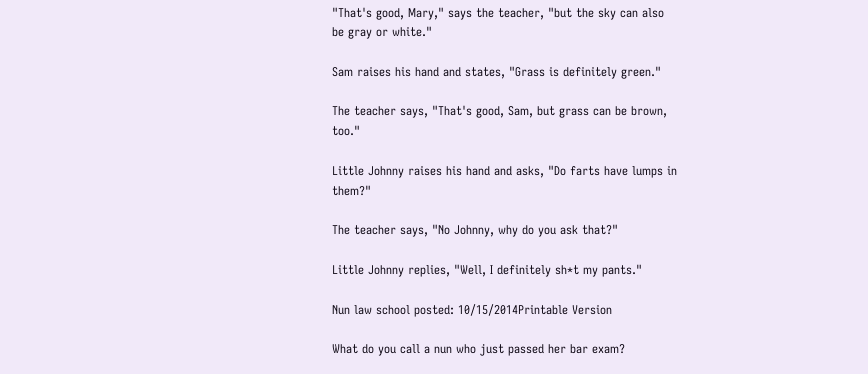"That's good, Mary," says the teacher, "but the sky can also be gray or white."

Sam raises his hand and states, "Grass is definitely green."

The teacher says, "That's good, Sam, but grass can be brown, too."

Little Johnny raises his hand and asks, "Do farts have lumps in them?"

The teacher says, "No Johnny, why do you ask that?"

Little Johnny replies, "Well, I definitely sh*t my pants."

Nun law school posted: 10/15/2014Printable Version

What do you call a nun who just passed her bar exam?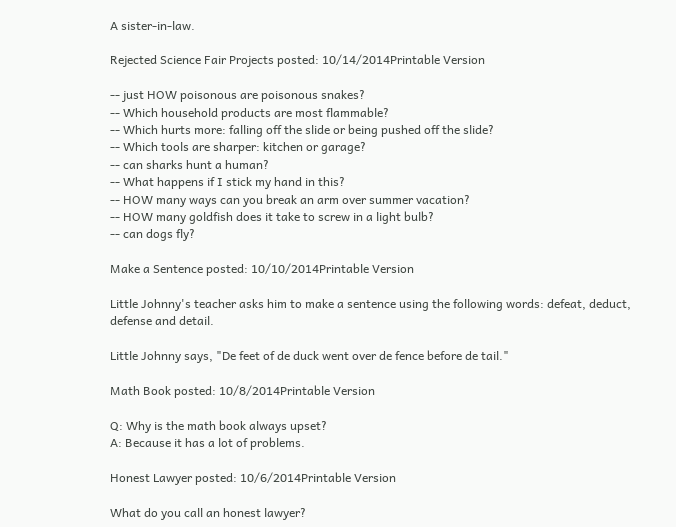A sister-in-law.

Rejected Science Fair Projects posted: 10/14/2014Printable Version

-- just HOW poisonous are poisonous snakes?
-- Which household products are most flammable?
-- Which hurts more: falling off the slide or being pushed off the slide?
-- Which tools are sharper: kitchen or garage?
-- can sharks hunt a human?
-- What happens if I stick my hand in this?
-- HOW many ways can you break an arm over summer vacation?
-- HOW many goldfish does it take to screw in a light bulb?
-- can dogs fly?

Make a Sentence posted: 10/10/2014Printable Version

Little Johnny's teacher asks him to make a sentence using the following words: defeat, deduct, defense and detail.

Little Johnny says, "De feet of de duck went over de fence before de tail."

Math Book posted: 10/8/2014Printable Version

Q: Why is the math book always upset?
A: Because it has a lot of problems.

Honest Lawyer posted: 10/6/2014Printable Version

What do you call an honest lawyer?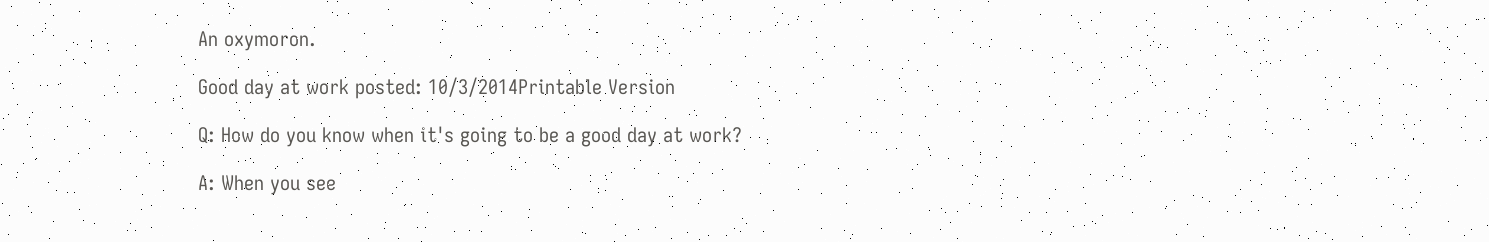An oxymoron.

Good day at work posted: 10/3/2014Printable Version

Q: How do you know when it's going to be a good day at work?

A: When you see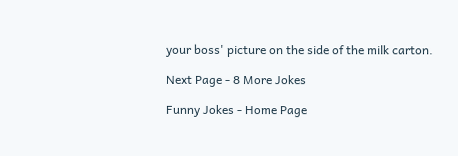your boss' picture on the side of the milk carton.

Next Page - 8 More Jokes

Funny Jokes - Home Page